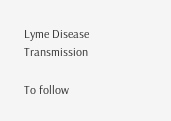Lyme Disease Transmission

To follow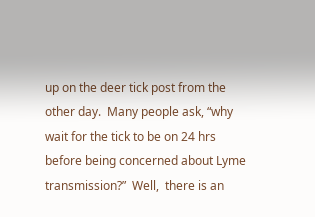up on the deer tick post from the other day.  Many people ask, “why wait for the tick to be on 24 hrs before being concerned about Lyme transmission?”  Well,  there is an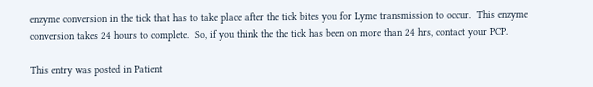enzyme conversion in the tick that has to take place after the tick bites you for Lyme transmission to occur.  This enzyme conversion takes 24 hours to complete.  So, if you think the the tick has been on more than 24 hrs, contact your PCP.

This entry was posted in Patient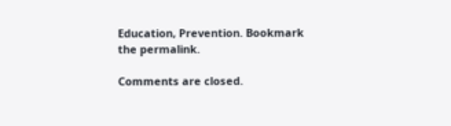Education, Prevention. Bookmark the permalink.

Comments are closed.